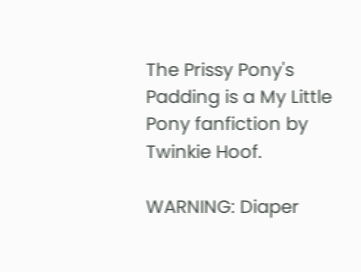The Prissy Pony's Padding is a My Little Pony fanfiction by Twinkie Hoof.

WARNING: Diaper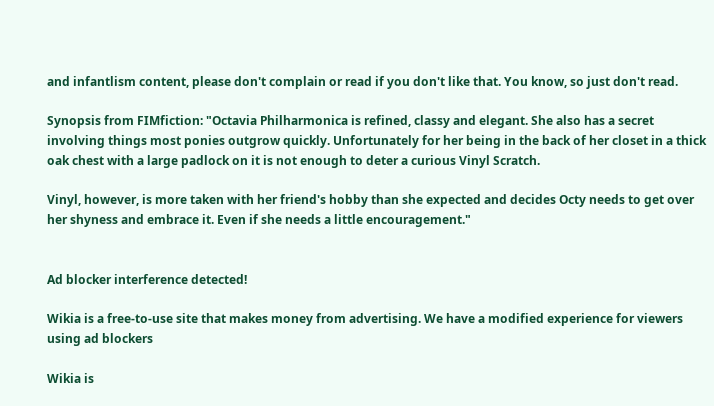and infantlism content, please don't complain or read if you don't like that. You know, so just don't read.

Synopsis from FIMfiction: "Octavia Philharmonica is refined, classy and elegant. She also has a secret involving things most ponies outgrow quickly. Unfortunately for her being in the back of her closet in a thick oak chest with a large padlock on it is not enough to deter a curious Vinyl Scratch.

Vinyl, however, is more taken with her friend's hobby than she expected and decides Octy needs to get over her shyness and embrace it. Even if she needs a little encouragement."


Ad blocker interference detected!

Wikia is a free-to-use site that makes money from advertising. We have a modified experience for viewers using ad blockers

Wikia is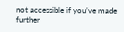not accessible if you’ve made further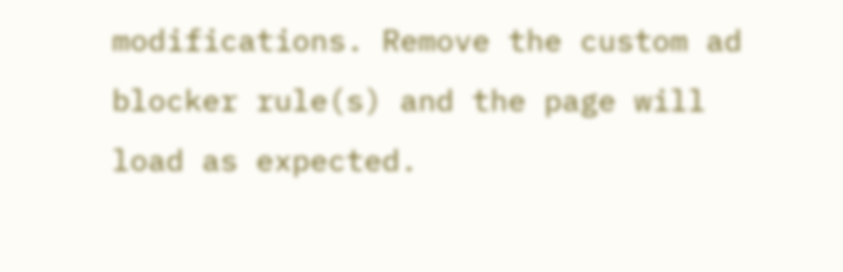modifications. Remove the custom ad blocker rule(s) and the page will load as expected.